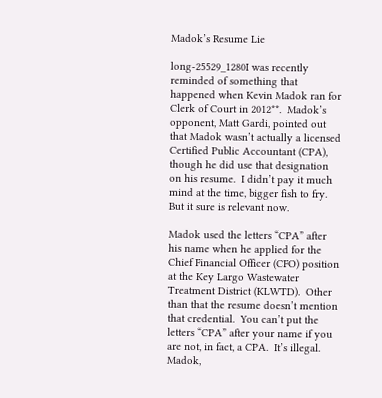Madok’s Resume Lie

long-25529_1280I was recently reminded of something that happened when Kevin Madok ran for Clerk of Court in 2012**.  Madok’s opponent, Matt Gardi, pointed out that Madok wasn’t actually a licensed Certified Public Accountant (CPA), though he did use that designation on his resume.  I didn’t pay it much mind at the time, bigger fish to fry.  But it sure is relevant now.

Madok used the letters “CPA” after his name when he applied for the Chief Financial Officer (CFO) position at the Key Largo Wastewater Treatment District (KLWTD).  Other than that the resume doesn’t mention that credential.  You can’t put the letters “CPA” after your name if you are not, in fact, a CPA.  It’s illegal.  Madok,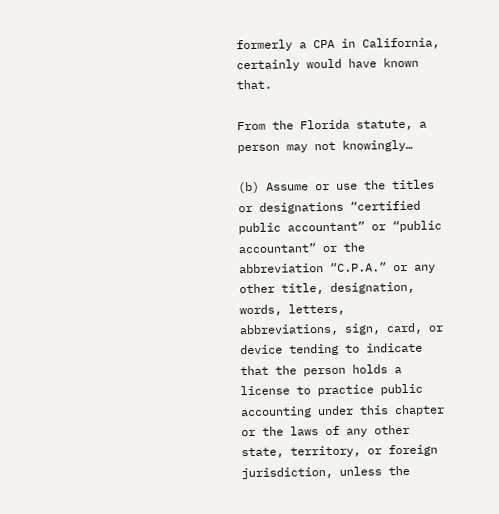formerly a CPA in California, certainly would have known that.

From the Florida statute, a person may not knowingly…

(b) Assume or use the titles or designations “certified public accountant” or “public accountant” or the abbreviation “C.P.A.” or any other title, designation, words, letters, abbreviations, sign, card, or device tending to indicate that the person holds a license to practice public accounting under this chapter or the laws of any other state, territory, or foreign jurisdiction, unless the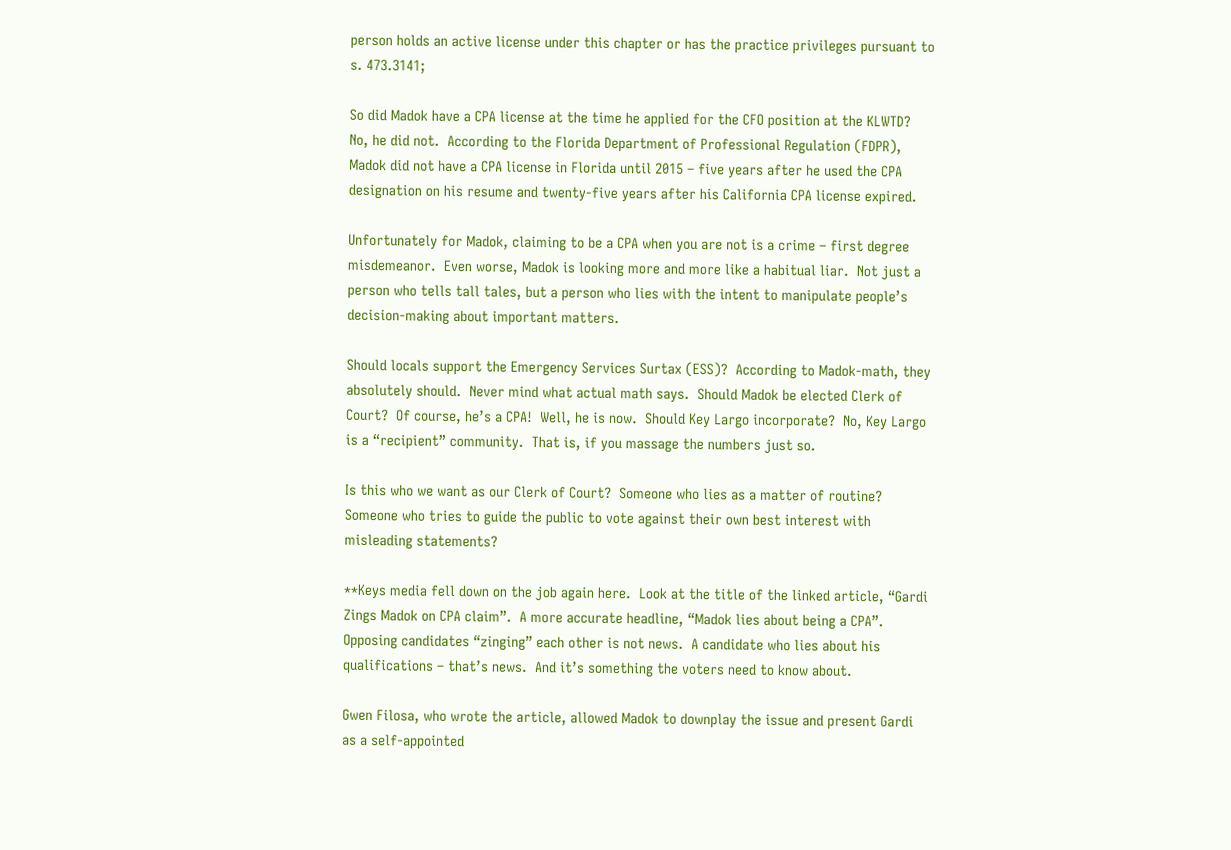person holds an active license under this chapter or has the practice privileges pursuant to s. 473.3141;

So did Madok have a CPA license at the time he applied for the CFO position at the KLWTD?  No, he did not.  According to the Florida Department of Professional Regulation (FDPR), Madok did not have a CPA license in Florida until 2015 – five years after he used the CPA designation on his resume and twenty-five years after his California CPA license expired.

Unfortunately for Madok, claiming to be a CPA when you are not is a crime – first degree misdemeanor.  Even worse, Madok is looking more and more like a habitual liar.  Not just a person who tells tall tales, but a person who lies with the intent to manipulate people’s decision-making about important matters.

Should locals support the Emergency Services Surtax (ESS)?  According to Madok-math, they absolutely should.  Never mind what actual math says.  Should Madok be elected Clerk of Court?  Of course, he’s a CPA!  Well, he is now.  Should Key Largo incorporate?  No, Key Largo is a “recipient” community.  That is, if you massage the numbers just so.

Is this who we want as our Clerk of Court?  Someone who lies as a matter of routine?  Someone who tries to guide the public to vote against their own best interest with misleading statements?

**Keys media fell down on the job again here.  Look at the title of the linked article, “Gardi Zings Madok on CPA claim”.  A more accurate headline, “Madok lies about being a CPA”.  Opposing candidates “zinging” each other is not news.  A candidate who lies about his qualifications – that’s news.  And it’s something the voters need to know about.

Gwen Filosa, who wrote the article, allowed Madok to downplay the issue and present Gardi as a self-appointed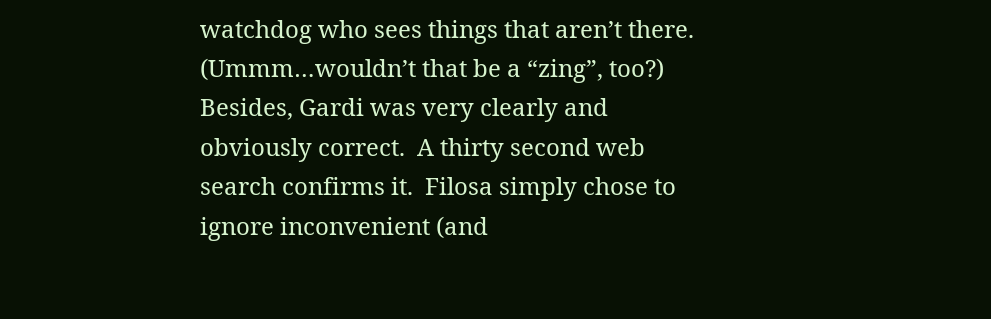watchdog who sees things that aren’t there.  (Ummm…wouldn’t that be a “zing”, too?)  Besides, Gardi was very clearly and obviously correct.  A thirty second web search confirms it.  Filosa simply chose to ignore inconvenient (and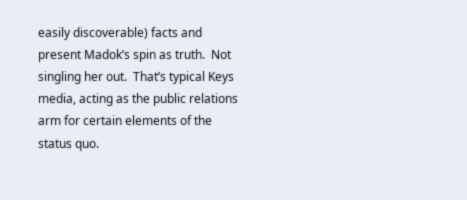easily discoverable) facts and present Madok’s spin as truth.  Not singling her out.  That’s typical Keys media, acting as the public relations arm for certain elements of the status quo.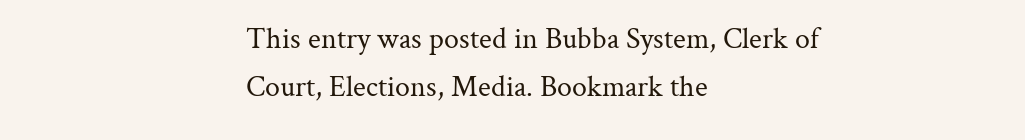This entry was posted in Bubba System, Clerk of Court, Elections, Media. Bookmark the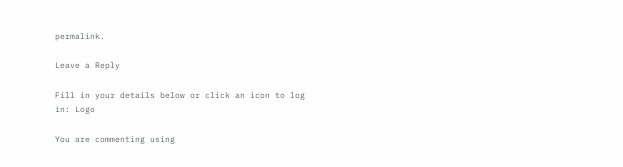permalink.

Leave a Reply

Fill in your details below or click an icon to log in: Logo

You are commenting using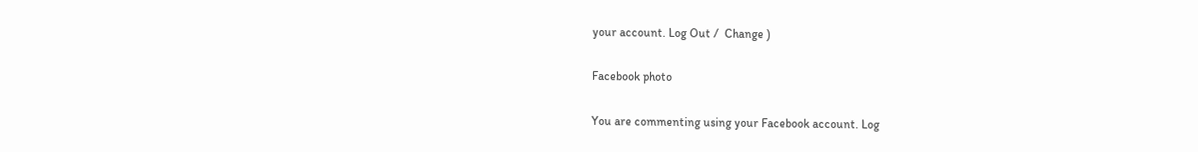your account. Log Out /  Change )

Facebook photo

You are commenting using your Facebook account. Log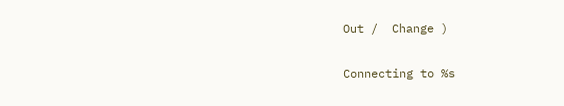Out /  Change )

Connecting to %s